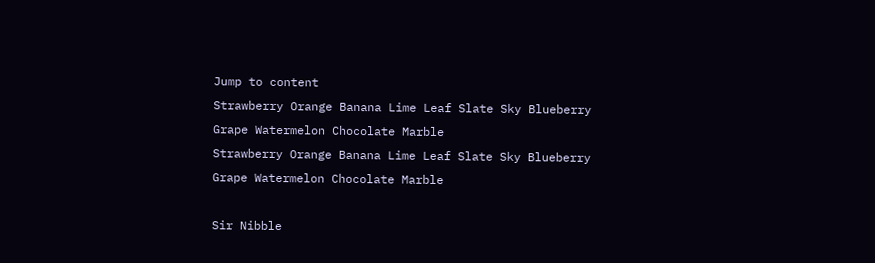Jump to content
Strawberry Orange Banana Lime Leaf Slate Sky Blueberry Grape Watermelon Chocolate Marble
Strawberry Orange Banana Lime Leaf Slate Sky Blueberry Grape Watermelon Chocolate Marble

Sir Nibble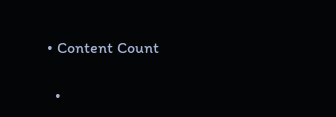• Content Count

  •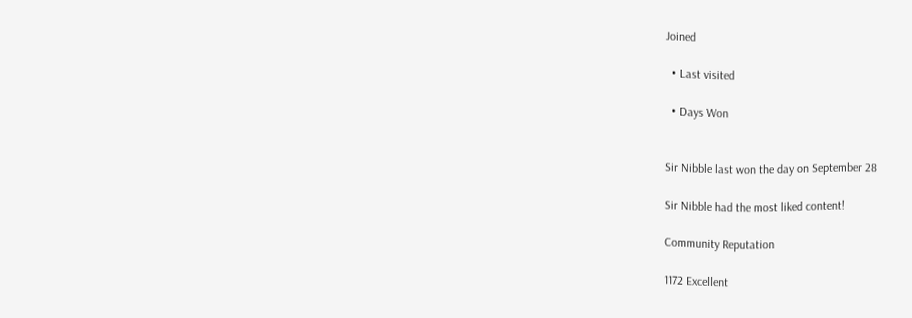Joined

  • Last visited

  • Days Won


Sir Nibble last won the day on September 28

Sir Nibble had the most liked content!

Community Reputation

1172 Excellent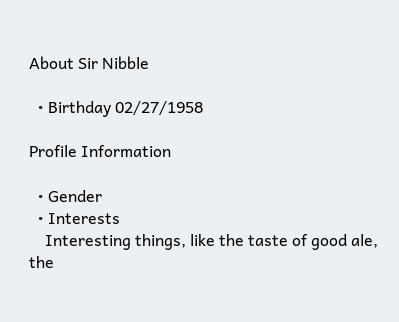About Sir Nibble

  • Birthday 02/27/1958

Profile Information

  • Gender
  • Interests
    Interesting things, like the taste of good ale, the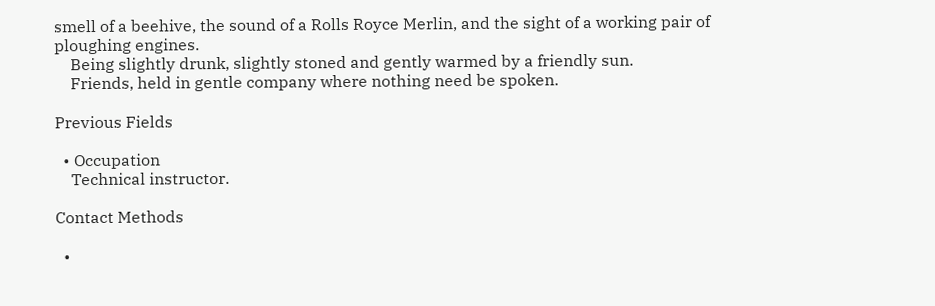smell of a beehive, the sound of a Rolls Royce Merlin, and the sight of a working pair of ploughing engines.
    Being slightly drunk, slightly stoned and gently warmed by a friendly sun.
    Friends, held in gentle company where nothing need be spoken.

Previous Fields

  • Occupation
    Technical instructor.

Contact Methods

  •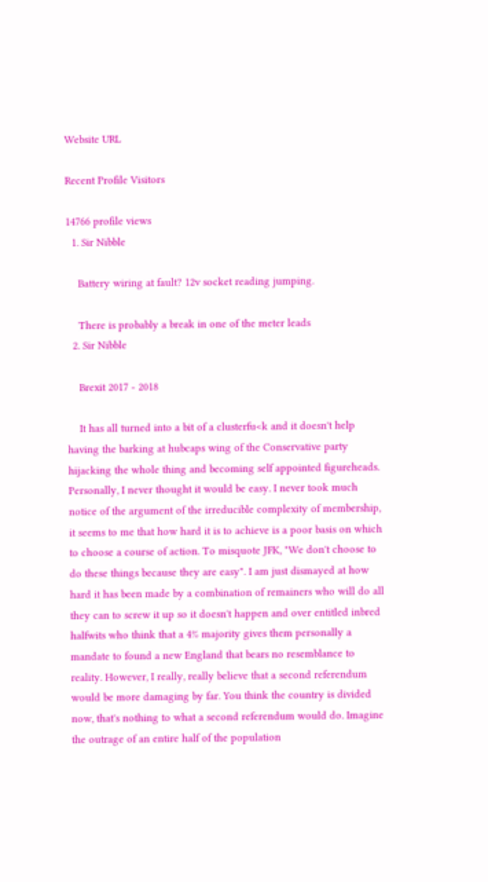Website URL

Recent Profile Visitors

14766 profile views
  1. Sir Nibble

    Battery wiring at fault? 12v socket reading jumping.

    There is probably a break in one of the meter leads
  2. Sir Nibble

    Brexit 2017 - 2018

    It has all turned into a bit of a clusterfu<k and it doesn't help having the barking at hubcaps wing of the Conservative party hijacking the whole thing and becoming self appointed figureheads. Personally, I never thought it would be easy. I never took much notice of the argument of the irreducible complexity of membership, it seems to me that how hard it is to achieve is a poor basis on which to choose a course of action. To misquote JFK, "We don't choose to do these things because they are easy". I am just dismayed at how hard it has been made by a combination of remainers who will do all they can to screw it up so it doesn't happen and over entitled inbred halfwits who think that a 4% majority gives them personally a mandate to found a new England that bears no resemblance to reality. However, I really, really believe that a second referendum would be more damaging by far. You think the country is divided now, that's nothing to what a second referendum would do. Imagine the outrage of an entire half of the population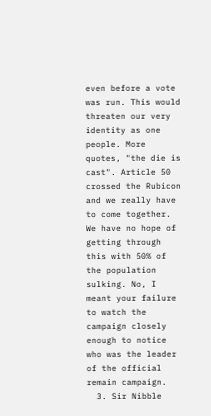even before a vote was run. This would threaten our very identity as one people. More quotes, "the die is cast". Article 50 crossed the Rubicon and we really have to come together. We have no hope of getting through this with 50% of the population sulking. No, I meant your failure to watch the campaign closely enough to notice who was the leader of the official remain campaign.
  3. Sir Nibble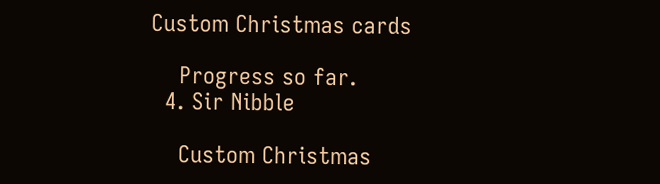Custom Christmas cards

    Progress so far.
  4. Sir Nibble

    Custom Christmas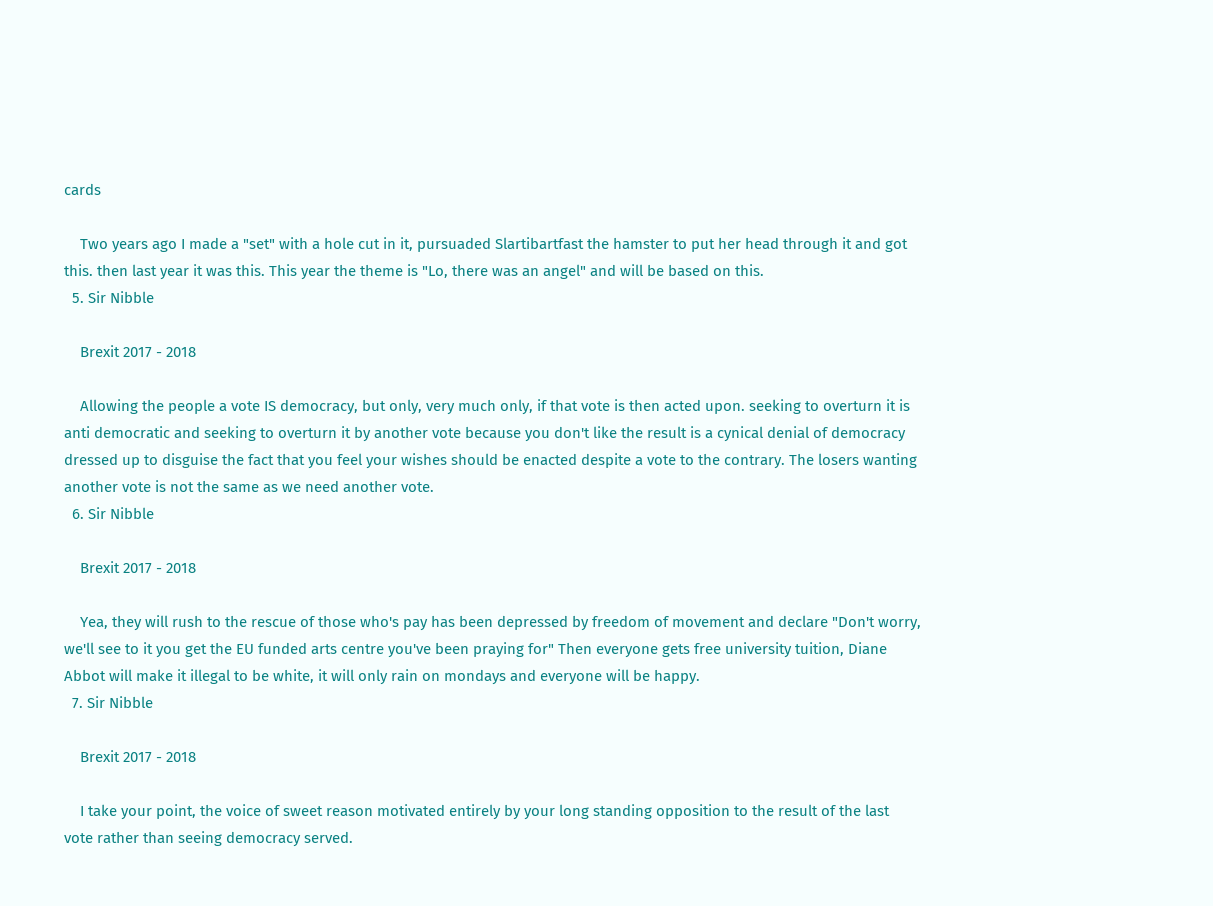cards

    Two years ago I made a "set" with a hole cut in it, pursuaded Slartibartfast the hamster to put her head through it and got this. then last year it was this. This year the theme is "Lo, there was an angel" and will be based on this.
  5. Sir Nibble

    Brexit 2017 - 2018

    Allowing the people a vote IS democracy, but only, very much only, if that vote is then acted upon. seeking to overturn it is anti democratic and seeking to overturn it by another vote because you don't like the result is a cynical denial of democracy dressed up to disguise the fact that you feel your wishes should be enacted despite a vote to the contrary. The losers wanting another vote is not the same as we need another vote.
  6. Sir Nibble

    Brexit 2017 - 2018

    Yea, they will rush to the rescue of those who's pay has been depressed by freedom of movement and declare "Don't worry, we'll see to it you get the EU funded arts centre you've been praying for" Then everyone gets free university tuition, Diane Abbot will make it illegal to be white, it will only rain on mondays and everyone will be happy.
  7. Sir Nibble

    Brexit 2017 - 2018

    I take your point, the voice of sweet reason motivated entirely by your long standing opposition to the result of the last vote rather than seeing democracy served.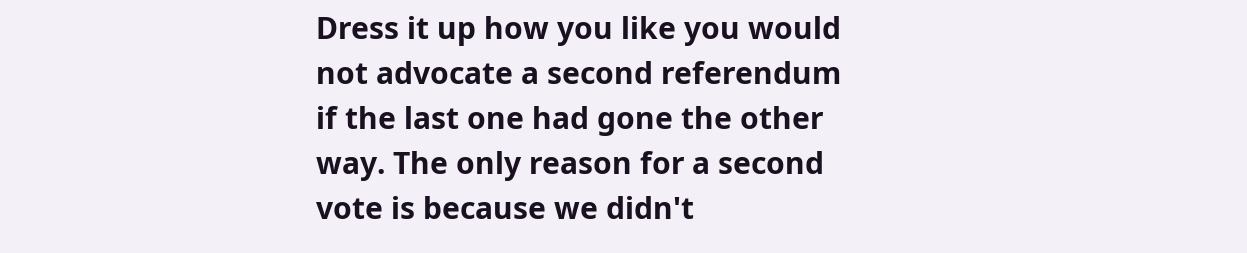Dress it up how you like you would not advocate a second referendum if the last one had gone the other way. The only reason for a second vote is because we didn't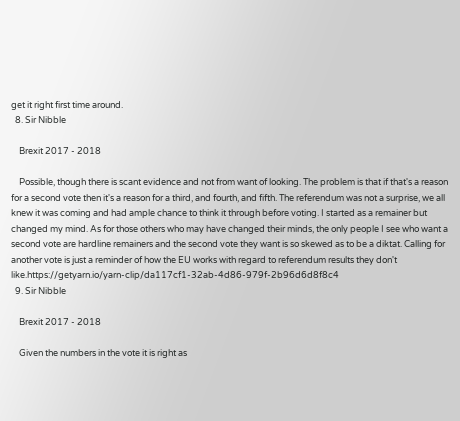get it right first time around.
  8. Sir Nibble

    Brexit 2017 - 2018

    Possible, though there is scant evidence and not from want of looking. The problem is that if that's a reason for a second vote then it's a reason for a third, and fourth, and fifth. The referendum was not a surprise, we all knew it was coming and had ample chance to think it through before voting. I started as a remainer but changed my mind. As for those others who may have changed their minds, the only people I see who want a second vote are hardline remainers and the second vote they want is so skewed as to be a diktat. Calling for another vote is just a reminder of how the EU works with regard to referendum results they don't like.https://getyarn.io/yarn-clip/da117cf1-32ab-4d86-979f-2b96d6d8f8c4
  9. Sir Nibble

    Brexit 2017 - 2018

    Given the numbers in the vote it is right as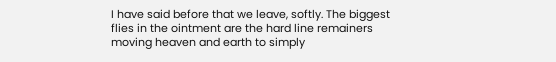I have said before that we leave, softly. The biggest flies in the ointment are the hard line remainers moving heaven and earth to simply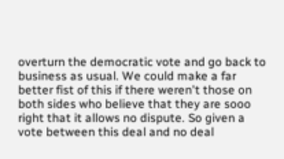overturn the democratic vote and go back to business as usual. We could make a far better fist of this if there weren't those on both sides who believe that they are sooo right that it allows no dispute. So given a vote between this deal and no deal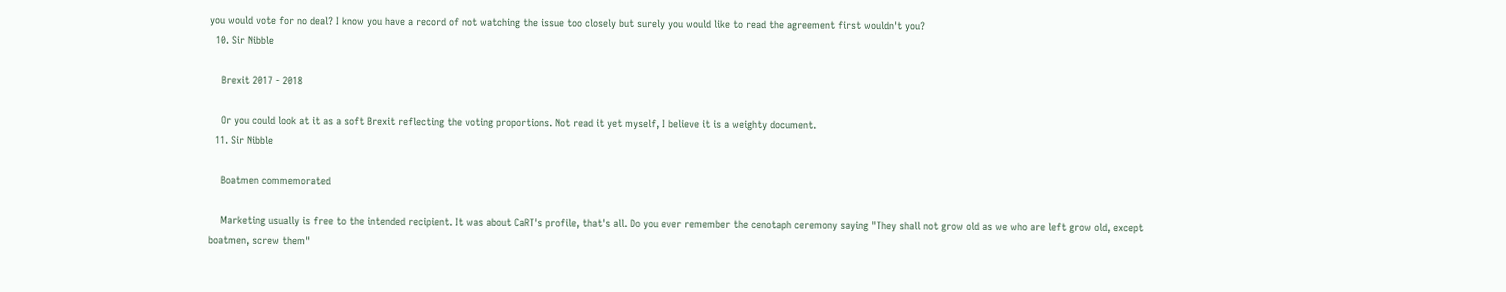you would vote for no deal? I know you have a record of not watching the issue too closely but surely you would like to read the agreement first wouldn't you?
  10. Sir Nibble

    Brexit 2017 - 2018

    Or you could look at it as a soft Brexit reflecting the voting proportions. Not read it yet myself, I believe it is a weighty document.
  11. Sir Nibble

    Boatmen commemorated

    Marketing usually is free to the intended recipient. It was about CaRT's profile, that's all. Do you ever remember the cenotaph ceremony saying "They shall not grow old as we who are left grow old, except boatmen, screw them"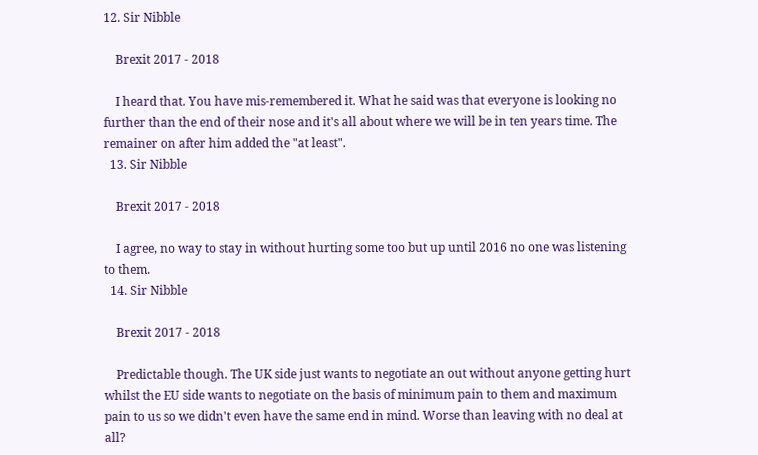12. Sir Nibble

    Brexit 2017 - 2018

    I heard that. You have mis-remembered it. What he said was that everyone is looking no further than the end of their nose and it's all about where we will be in ten years time. The remainer on after him added the "at least".
  13. Sir Nibble

    Brexit 2017 - 2018

    I agree, no way to stay in without hurting some too but up until 2016 no one was listening to them.
  14. Sir Nibble

    Brexit 2017 - 2018

    Predictable though. The UK side just wants to negotiate an out without anyone getting hurt whilst the EU side wants to negotiate on the basis of minimum pain to them and maximum pain to us so we didn't even have the same end in mind. Worse than leaving with no deal at all?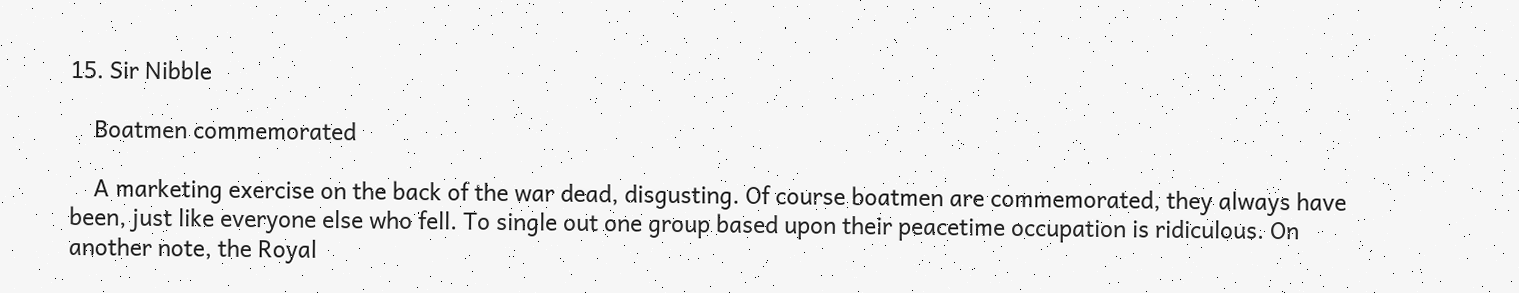15. Sir Nibble

    Boatmen commemorated

    A marketing exercise on the back of the war dead, disgusting. Of course boatmen are commemorated, they always have been, just like everyone else who fell. To single out one group based upon their peacetime occupation is ridiculous. On another note, the Royal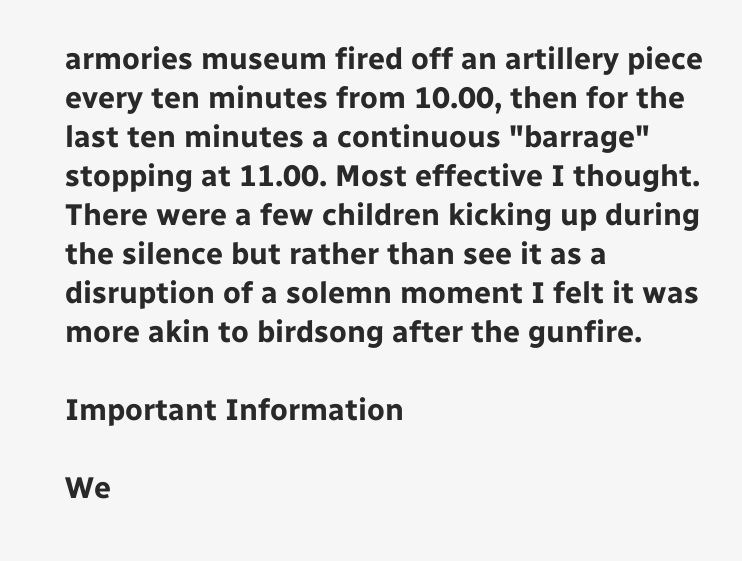armories museum fired off an artillery piece every ten minutes from 10.00, then for the last ten minutes a continuous "barrage" stopping at 11.00. Most effective I thought. There were a few children kicking up during the silence but rather than see it as a disruption of a solemn moment I felt it was more akin to birdsong after the gunfire.

Important Information

We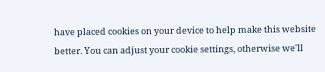have placed cookies on your device to help make this website better. You can adjust your cookie settings, otherwise we'll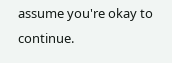assume you're okay to continue.